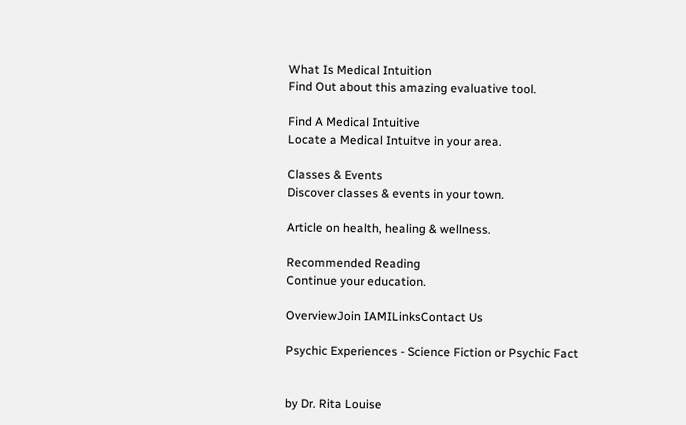What Is Medical Intuition
Find Out about this amazing evaluative tool.

Find A Medical Intuitive
Locate a Medical Intuitve in your area.

Classes & Events
Discover classes & events in your town.

Article on health, healing & wellness.

Recommended Reading
Continue your education.

OverviewJoin IAMILinksContact Us

Psychic Experiences - Science Fiction or Psychic Fact


by Dr. Rita Louise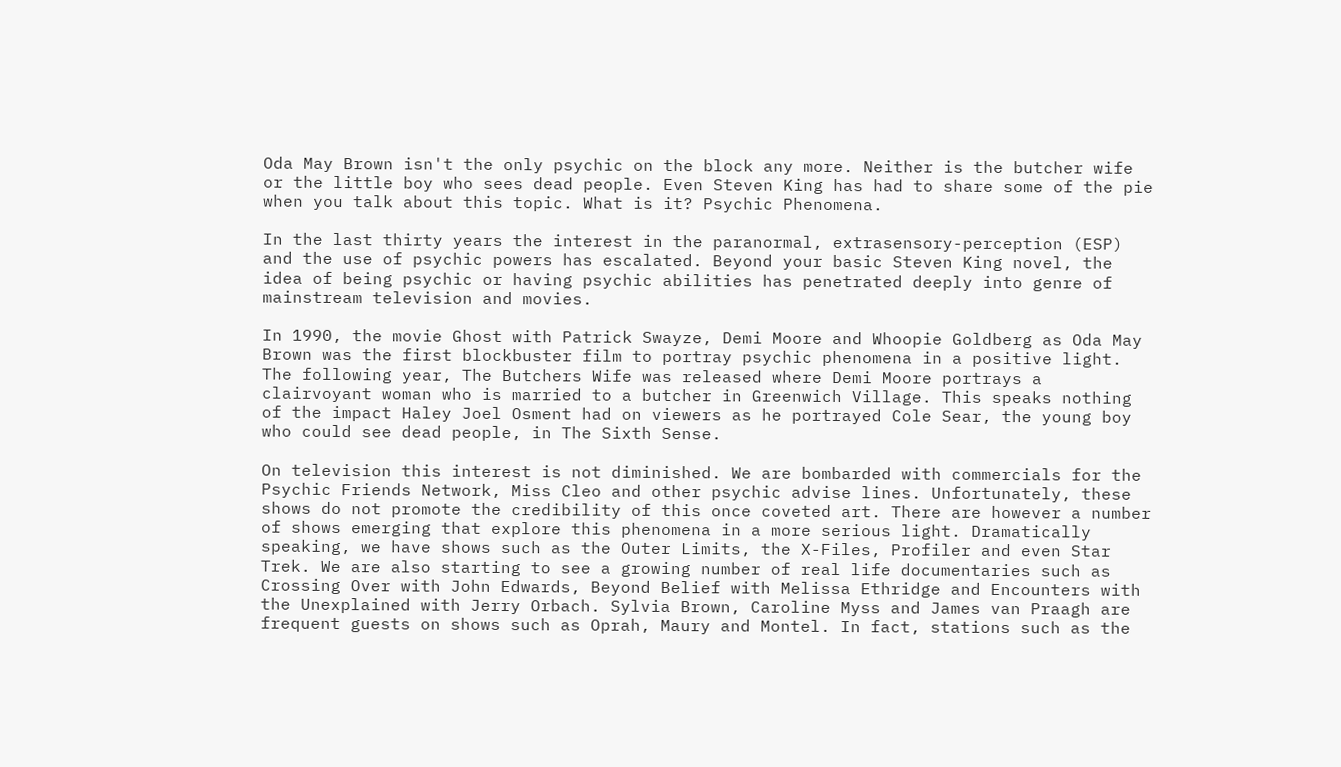Oda May Brown isn't the only psychic on the block any more. Neither is the butcher wife or the little boy who sees dead people. Even Steven King has had to share some of the pie when you talk about this topic. What is it? Psychic Phenomena.

In the last thirty years the interest in the paranormal, extrasensory-perception (ESP) and the use of psychic powers has escalated. Beyond your basic Steven King novel, the idea of being psychic or having psychic abilities has penetrated deeply into genre of mainstream television and movies.

In 1990, the movie Ghost with Patrick Swayze, Demi Moore and Whoopie Goldberg as Oda May Brown was the first blockbuster film to portray psychic phenomena in a positive light. The following year, The Butchers Wife was released where Demi Moore portrays a clairvoyant woman who is married to a butcher in Greenwich Village. This speaks nothing of the impact Haley Joel Osment had on viewers as he portrayed Cole Sear, the young boy who could see dead people, in The Sixth Sense.

On television this interest is not diminished. We are bombarded with commercials for the Psychic Friends Network, Miss Cleo and other psychic advise lines. Unfortunately, these shows do not promote the credibility of this once coveted art. There are however a number of shows emerging that explore this phenomena in a more serious light. Dramatically speaking, we have shows such as the Outer Limits, the X-Files, Profiler and even Star Trek. We are also starting to see a growing number of real life documentaries such as Crossing Over with John Edwards, Beyond Belief with Melissa Ethridge and Encounters with the Unexplained with Jerry Orbach. Sylvia Brown, Caroline Myss and James van Praagh are frequent guests on shows such as Oprah, Maury and Montel. In fact, stations such as the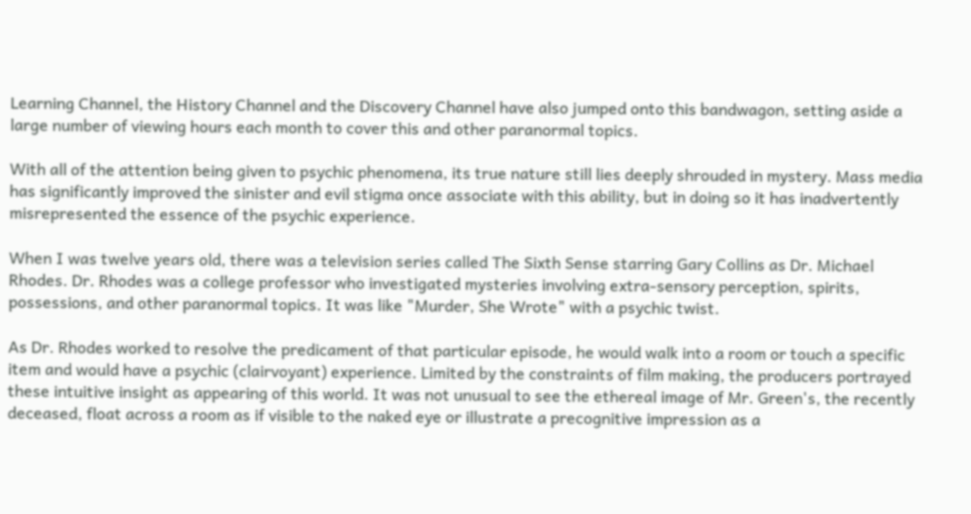Learning Channel, the History Channel and the Discovery Channel have also jumped onto this bandwagon, setting aside a large number of viewing hours each month to cover this and other paranormal topics.

With all of the attention being given to psychic phenomena, its true nature still lies deeply shrouded in mystery. Mass media has significantly improved the sinister and evil stigma once associate with this ability, but in doing so it has inadvertently misrepresented the essence of the psychic experience.

When I was twelve years old, there was a television series called The Sixth Sense starring Gary Collins as Dr. Michael Rhodes. Dr. Rhodes was a college professor who investigated mysteries involving extra-sensory perception, spirits, possessions, and other paranormal topics. It was like "Murder, She Wrote" with a psychic twist.

As Dr. Rhodes worked to resolve the predicament of that particular episode, he would walk into a room or touch a specific item and would have a psychic (clairvoyant) experience. Limited by the constraints of film making, the producers portrayed these intuitive insight as appearing of this world. It was not unusual to see the ethereal image of Mr. Green's, the recently deceased, float across a room as if visible to the naked eye or illustrate a precognitive impression as a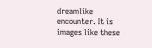dreamlike encounter. It is images like these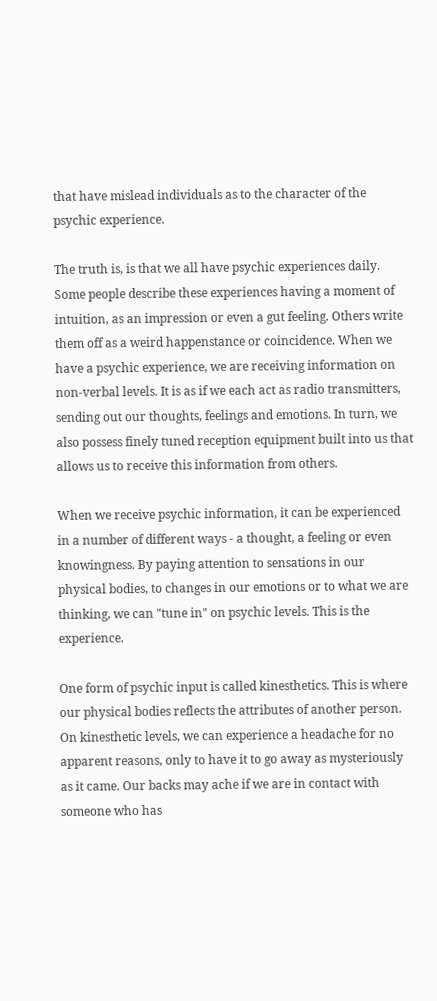that have mislead individuals as to the character of the psychic experience.

The truth is, is that we all have psychic experiences daily. Some people describe these experiences having a moment of intuition, as an impression or even a gut feeling. Others write them off as a weird happenstance or coincidence. When we have a psychic experience, we are receiving information on non-verbal levels. It is as if we each act as radio transmitters, sending out our thoughts, feelings and emotions. In turn, we also possess finely tuned reception equipment built into us that allows us to receive this information from others.

When we receive psychic information, it can be experienced in a number of different ways - a thought, a feeling or even knowingness. By paying attention to sensations in our physical bodies, to changes in our emotions or to what we are thinking, we can "tune in" on psychic levels. This is the experience.

One form of psychic input is called kinesthetics. This is where our physical bodies reflects the attributes of another person. On kinesthetic levels, we can experience a headache for no apparent reasons, only to have it to go away as mysteriously as it came. Our backs may ache if we are in contact with someone who has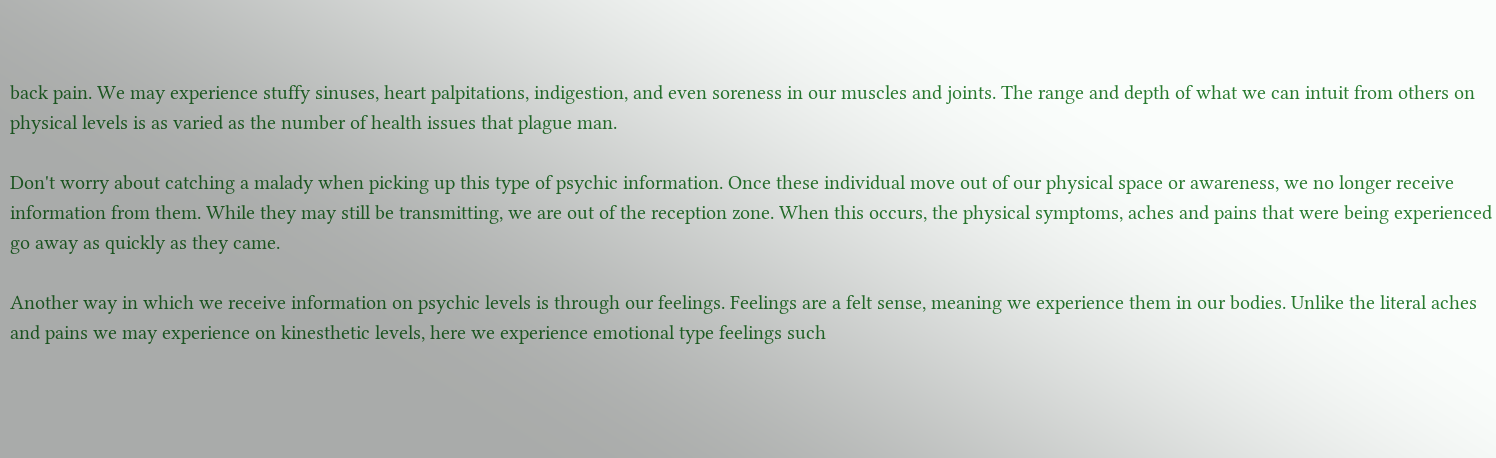back pain. We may experience stuffy sinuses, heart palpitations, indigestion, and even soreness in our muscles and joints. The range and depth of what we can intuit from others on physical levels is as varied as the number of health issues that plague man.

Don't worry about catching a malady when picking up this type of psychic information. Once these individual move out of our physical space or awareness, we no longer receive information from them. While they may still be transmitting, we are out of the reception zone. When this occurs, the physical symptoms, aches and pains that were being experienced go away as quickly as they came.

Another way in which we receive information on psychic levels is through our feelings. Feelings are a felt sense, meaning we experience them in our bodies. Unlike the literal aches and pains we may experience on kinesthetic levels, here we experience emotional type feelings such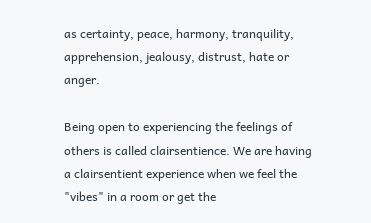as certainty, peace, harmony, tranquility, apprehension, jealousy, distrust, hate or anger.

Being open to experiencing the feelings of others is called clairsentience. We are having a clairsentient experience when we feel the "vibes" in a room or get the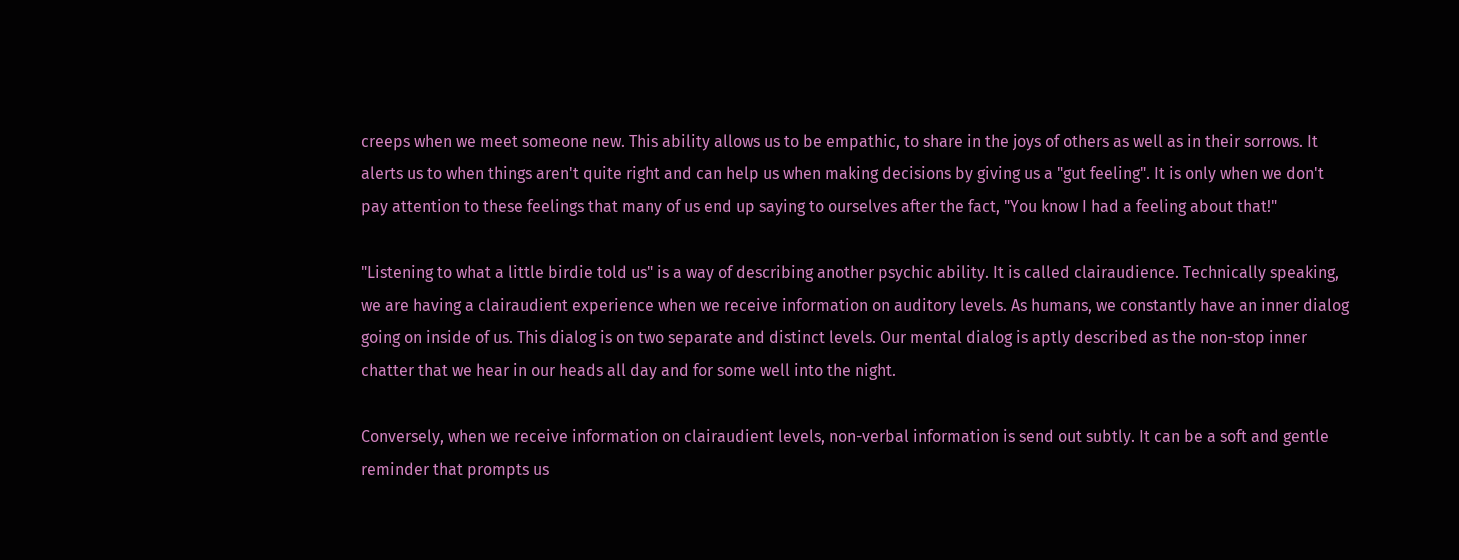creeps when we meet someone new. This ability allows us to be empathic, to share in the joys of others as well as in their sorrows. It alerts us to when things aren't quite right and can help us when making decisions by giving us a "gut feeling". It is only when we don't pay attention to these feelings that many of us end up saying to ourselves after the fact, "You know I had a feeling about that!"

"Listening to what a little birdie told us" is a way of describing another psychic ability. It is called clairaudience. Technically speaking, we are having a clairaudient experience when we receive information on auditory levels. As humans, we constantly have an inner dialog going on inside of us. This dialog is on two separate and distinct levels. Our mental dialog is aptly described as the non-stop inner chatter that we hear in our heads all day and for some well into the night.

Conversely, when we receive information on clairaudient levels, non-verbal information is send out subtly. It can be a soft and gentle reminder that prompts us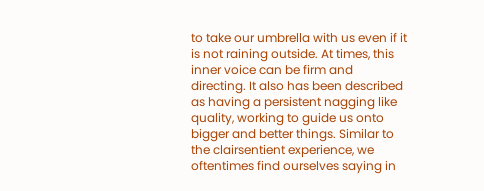to take our umbrella with us even if it is not raining outside. At times, this inner voice can be firm and directing. It also has been described as having a persistent nagging like quality, working to guide us onto bigger and better things. Similar to the clairsentient experience, we oftentimes find ourselves saying in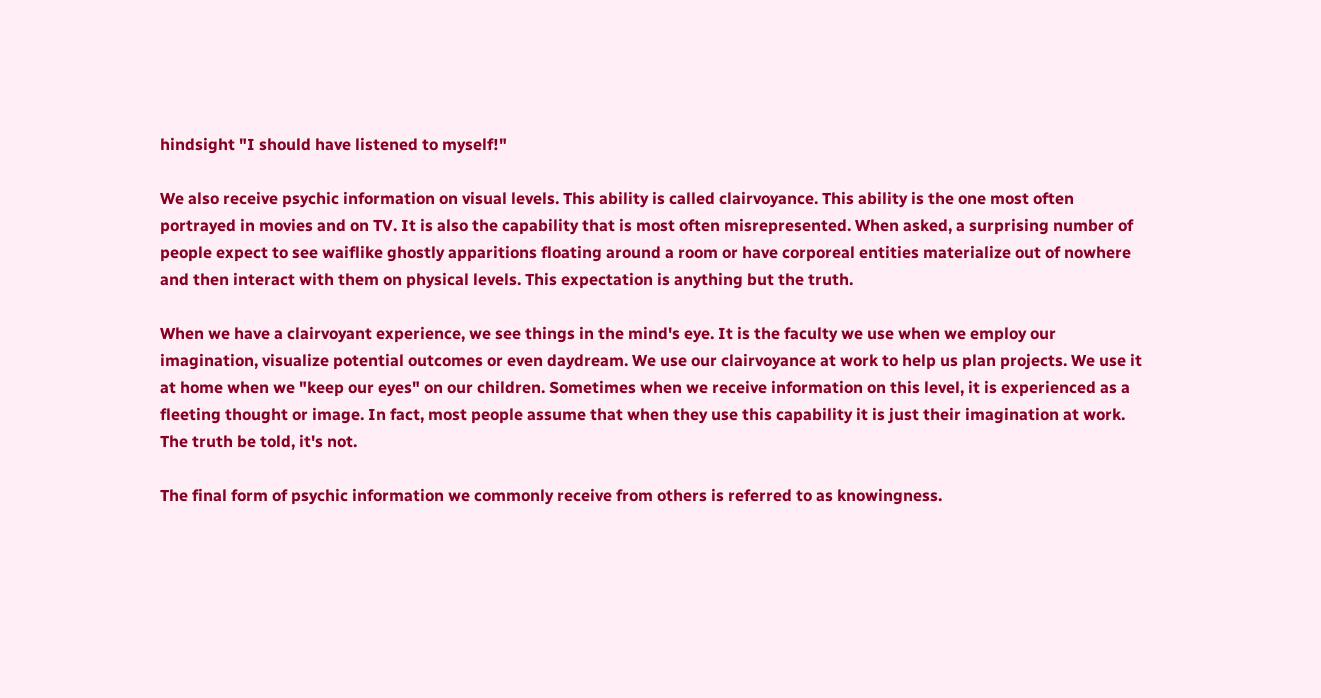hindsight "I should have listened to myself!"

We also receive psychic information on visual levels. This ability is called clairvoyance. This ability is the one most often portrayed in movies and on TV. It is also the capability that is most often misrepresented. When asked, a surprising number of people expect to see waiflike ghostly apparitions floating around a room or have corporeal entities materialize out of nowhere and then interact with them on physical levels. This expectation is anything but the truth.

When we have a clairvoyant experience, we see things in the mind's eye. It is the faculty we use when we employ our imagination, visualize potential outcomes or even daydream. We use our clairvoyance at work to help us plan projects. We use it at home when we "keep our eyes" on our children. Sometimes when we receive information on this level, it is experienced as a fleeting thought or image. In fact, most people assume that when they use this capability it is just their imagination at work. The truth be told, it's not.

The final form of psychic information we commonly receive from others is referred to as knowingness.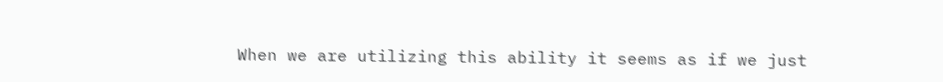When we are utilizing this ability it seems as if we just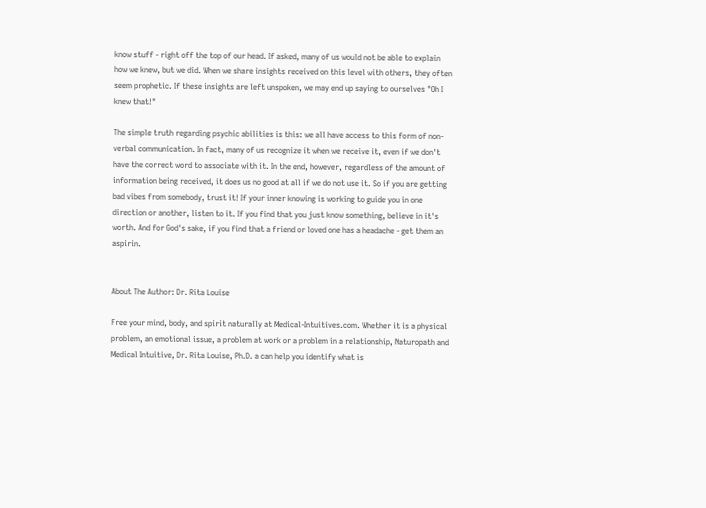know stuff - right off the top of our head. If asked, many of us would not be able to explain how we knew, but we did. When we share insights received on this level with others, they often seem prophetic. If these insights are left unspoken, we may end up saying to ourselves "Oh I knew that!"

The simple truth regarding psychic abilities is this: we all have access to this form of non-verbal communication. In fact, many of us recognize it when we receive it, even if we don't have the correct word to associate with it. In the end, however, regardless of the amount of information being received, it does us no good at all if we do not use it. So if you are getting bad vibes from somebody, trust it! If your inner knowing is working to guide you in one direction or another, listen to it. If you find that you just know something, believe in it's worth. And for God's sake, if you find that a friend or loved one has a headache - get them an aspirin.


About The Author: Dr. Rita Louise

Free your mind, body, and spirit naturally at Medical-Intuitives.com. Whether it is a physical problem, an emotional issue, a problem at work or a problem in a relationship, Naturopath and Medical Intuitive, Dr. Rita Louise, Ph.D. a can help you identify what is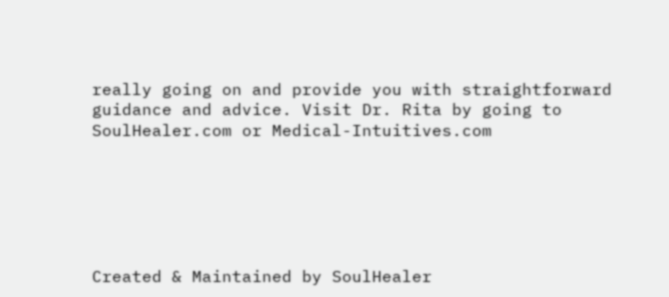really going on and provide you with straightforward guidance and advice. Visit Dr. Rita by going to SoulHealer.com or Medical-Intuitives.com






Created & Maintained by SoulHealer